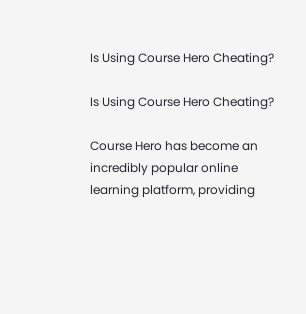Is Using Course Hero Cheating?

Is Using Course Hero Cheating?

Course Hero has become an incredibly popular online learning platform, providing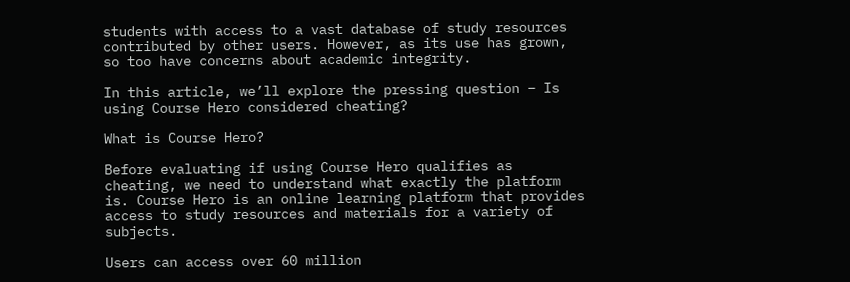students with access to a vast database of study resources contributed by other users. However, as its use has grown, so too have concerns about academic integrity.

In this article, we’ll explore the pressing question – Is using Course Hero considered cheating?

What is Course Hero?

Before evaluating if using Course Hero qualifies as cheating, we need to understand what exactly the platform is. Course Hero is an online learning platform that provides access to study resources and materials for a variety of subjects.

Users can access over 60 million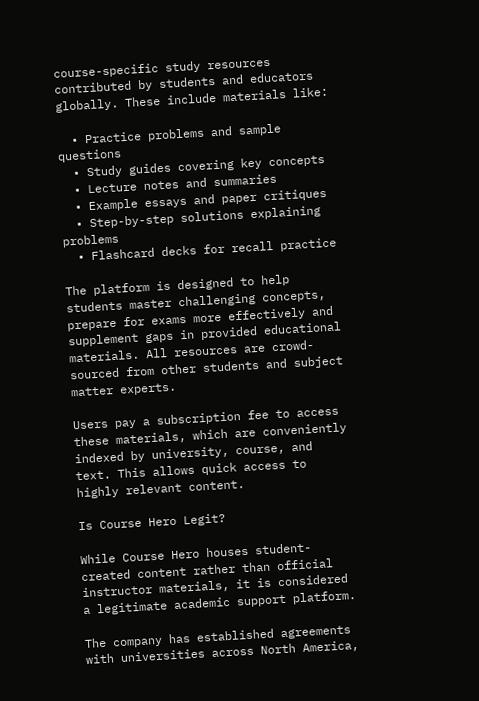course-specific study resources contributed by students and educators globally. These include materials like:

  • Practice problems and sample questions
  • Study guides covering key concepts
  • Lecture notes and summaries
  • Example essays and paper critiques
  • Step-by-step solutions explaining problems
  • Flashcard decks for recall practice

The platform is designed to help students master challenging concepts, prepare for exams more effectively and supplement gaps in provided educational materials. All resources are crowd-sourced from other students and subject matter experts.

Users pay a subscription fee to access these materials, which are conveniently indexed by university, course, and text. This allows quick access to highly relevant content.

Is Course Hero Legit?

While Course Hero houses student-created content rather than official instructor materials, it is considered a legitimate academic support platform.

The company has established agreements with universities across North America,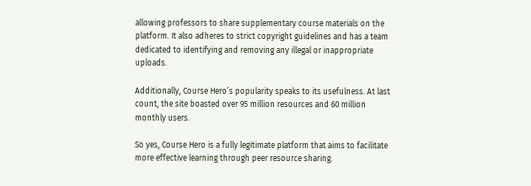allowing professors to share supplementary course materials on the platform. It also adheres to strict copyright guidelines and has a team dedicated to identifying and removing any illegal or inappropriate uploads.

Additionally, Course Hero’s popularity speaks to its usefulness. At last count, the site boasted over 95 million resources and 60 million monthly users.

So yes, Course Hero is a fully legitimate platform that aims to facilitate more effective learning through peer resource sharing.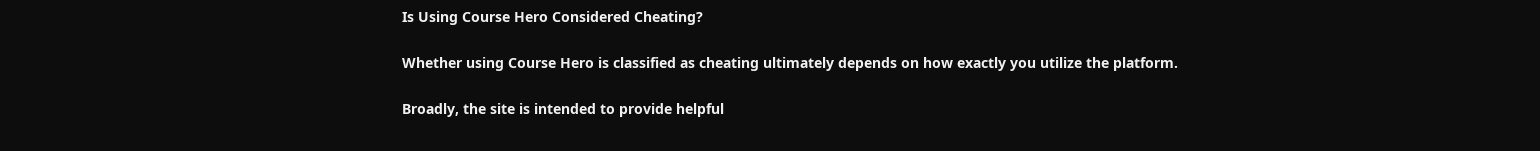Is Using Course Hero Considered Cheating?

Whether using Course Hero is classified as cheating ultimately depends on how exactly you utilize the platform.

Broadly, the site is intended to provide helpful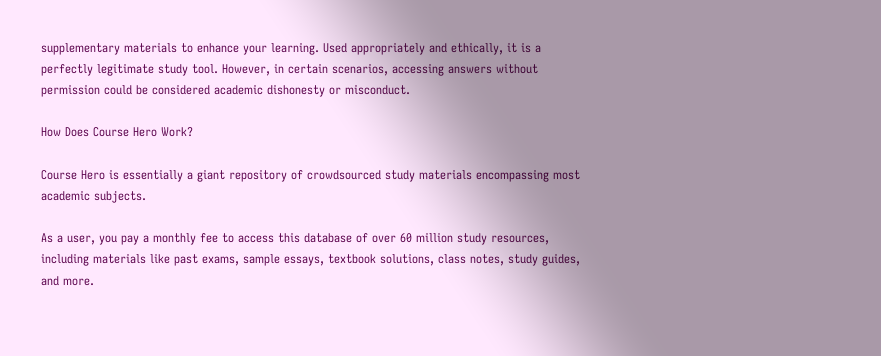supplementary materials to enhance your learning. Used appropriately and ethically, it is a perfectly legitimate study tool. However, in certain scenarios, accessing answers without permission could be considered academic dishonesty or misconduct.

How Does Course Hero Work?

Course Hero is essentially a giant repository of crowdsourced study materials encompassing most academic subjects.

As a user, you pay a monthly fee to access this database of over 60 million study resources, including materials like past exams, sample essays, textbook solutions, class notes, study guides, and more.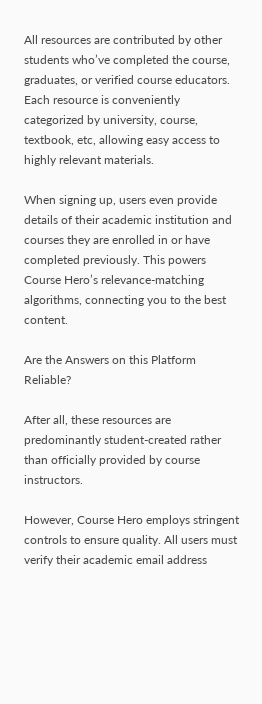All resources are contributed by other students who’ve completed the course, graduates, or verified course educators. Each resource is conveniently categorized by university, course, textbook, etc, allowing easy access to highly relevant materials.

When signing up, users even provide details of their academic institution and courses they are enrolled in or have completed previously. This powers Course Hero’s relevance-matching algorithms, connecting you to the best content.

Are the Answers on this Platform Reliable?

After all, these resources are predominantly student-created rather than officially provided by course instructors.

However, Course Hero employs stringent controls to ensure quality. All users must verify their academic email address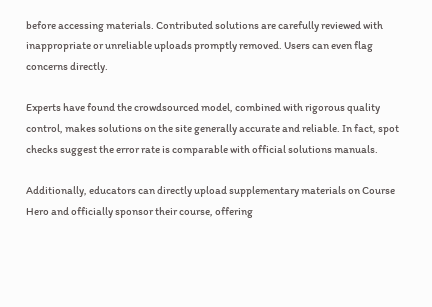before accessing materials. Contributed solutions are carefully reviewed with inappropriate or unreliable uploads promptly removed. Users can even flag concerns directly.

Experts have found the crowdsourced model, combined with rigorous quality control, makes solutions on the site generally accurate and reliable. In fact, spot checks suggest the error rate is comparable with official solutions manuals.

Additionally, educators can directly upload supplementary materials on Course Hero and officially sponsor their course, offering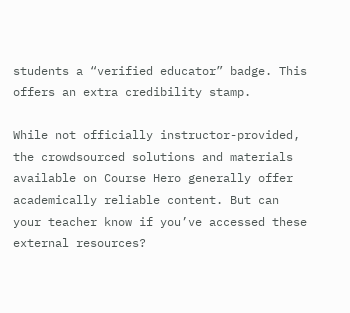students a “verified educator” badge. This offers an extra credibility stamp.

While not officially instructor-provided, the crowdsourced solutions and materials available on Course Hero generally offer academically reliable content. But can your teacher know if you’ve accessed these external resources?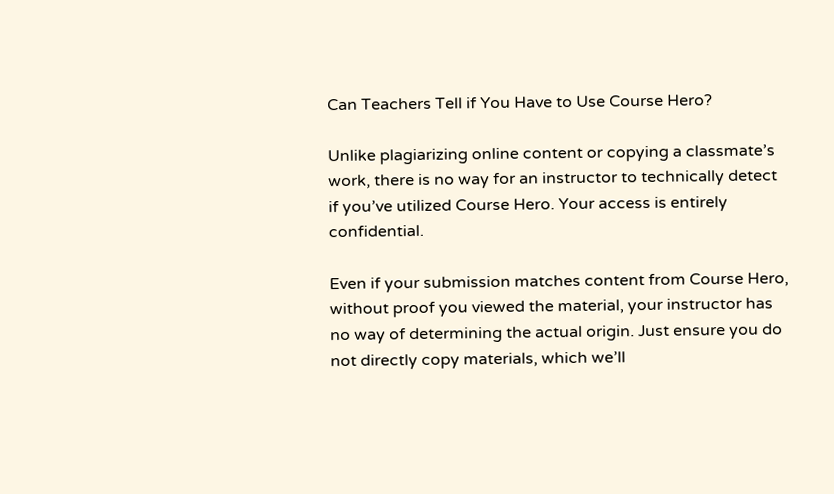Can Teachers Tell if You Have to Use Course Hero?

Unlike plagiarizing online content or copying a classmate’s work, there is no way for an instructor to technically detect if you’ve utilized Course Hero. Your access is entirely confidential.

Even if your submission matches content from Course Hero, without proof you viewed the material, your instructor has no way of determining the actual origin. Just ensure you do not directly copy materials, which we’ll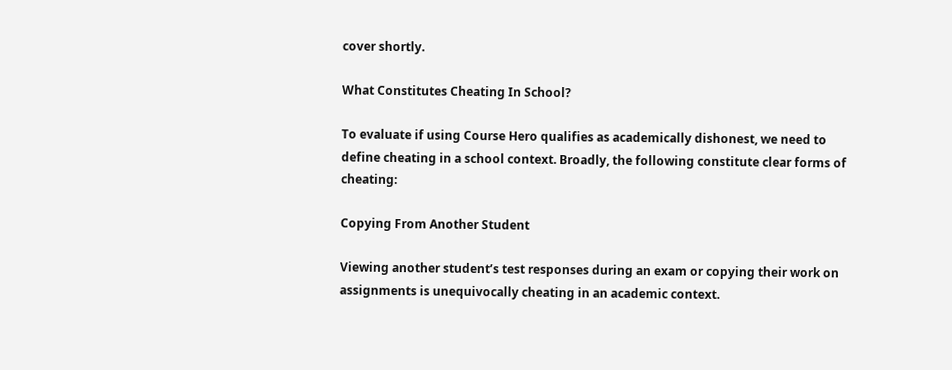cover shortly.

What Constitutes Cheating In School?

To evaluate if using Course Hero qualifies as academically dishonest, we need to define cheating in a school context. Broadly, the following constitute clear forms of cheating:

Copying From Another Student

Viewing another student’s test responses during an exam or copying their work on assignments is unequivocally cheating in an academic context.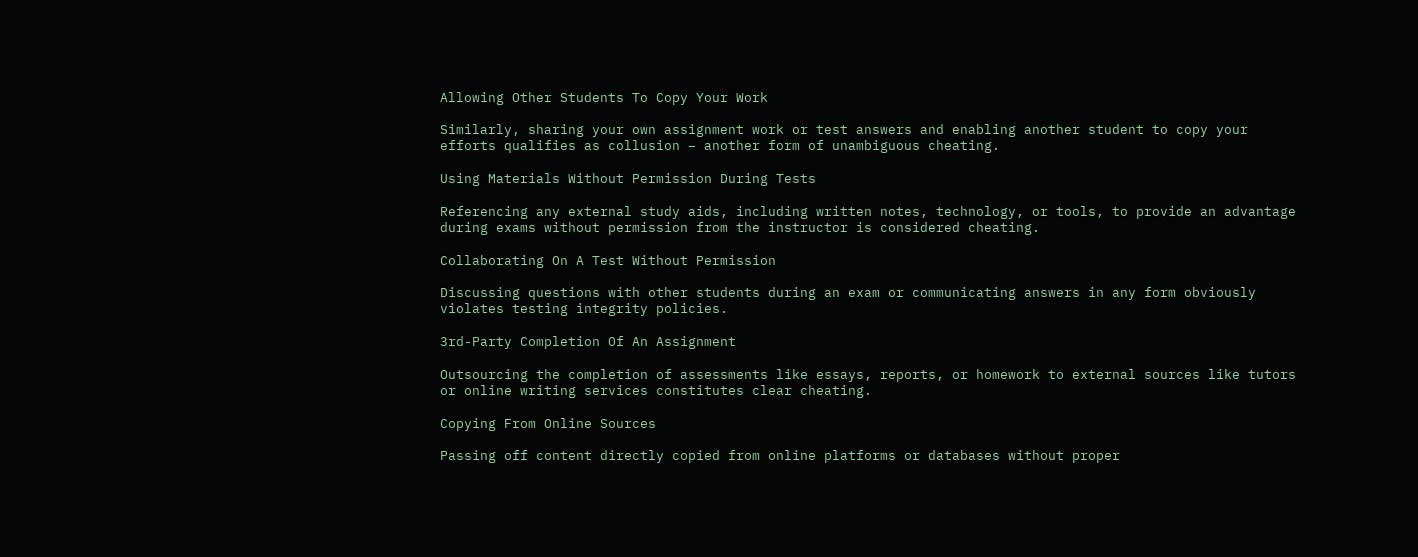Allowing Other Students To Copy Your Work

Similarly, sharing your own assignment work or test answers and enabling another student to copy your efforts qualifies as collusion – another form of unambiguous cheating.

Using Materials Without Permission During Tests

Referencing any external study aids, including written notes, technology, or tools, to provide an advantage during exams without permission from the instructor is considered cheating.

Collaborating On A Test Without Permission

Discussing questions with other students during an exam or communicating answers in any form obviously violates testing integrity policies.

3rd-Party Completion Of An Assignment

Outsourcing the completion of assessments like essays, reports, or homework to external sources like tutors or online writing services constitutes clear cheating.

Copying From Online Sources

Passing off content directly copied from online platforms or databases without proper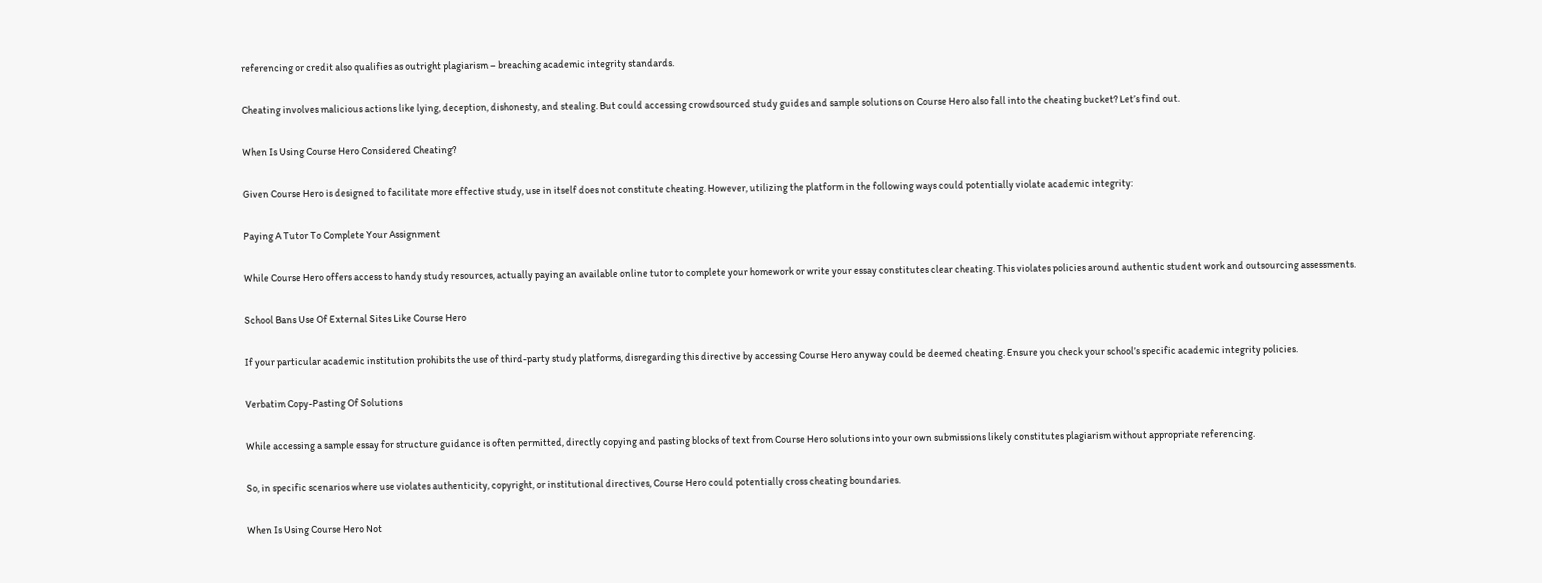referencing or credit also qualifies as outright plagiarism – breaching academic integrity standards.

Cheating involves malicious actions like lying, deception, dishonesty, and stealing. But could accessing crowdsourced study guides and sample solutions on Course Hero also fall into the cheating bucket? Let’s find out.

When Is Using Course Hero Considered Cheating?

Given Course Hero is designed to facilitate more effective study, use in itself does not constitute cheating. However, utilizing the platform in the following ways could potentially violate academic integrity:

Paying A Tutor To Complete Your Assignment

While Course Hero offers access to handy study resources, actually paying an available online tutor to complete your homework or write your essay constitutes clear cheating. This violates policies around authentic student work and outsourcing assessments.

School Bans Use Of External Sites Like Course Hero

If your particular academic institution prohibits the use of third-party study platforms, disregarding this directive by accessing Course Hero anyway could be deemed cheating. Ensure you check your school’s specific academic integrity policies.

Verbatim Copy-Pasting Of Solutions

While accessing a sample essay for structure guidance is often permitted, directly copying and pasting blocks of text from Course Hero solutions into your own submissions likely constitutes plagiarism without appropriate referencing.

So, in specific scenarios where use violates authenticity, copyright, or institutional directives, Course Hero could potentially cross cheating boundaries.

When Is Using Course Hero Not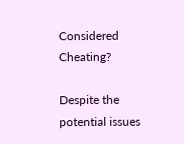Considered Cheating?

Despite the potential issues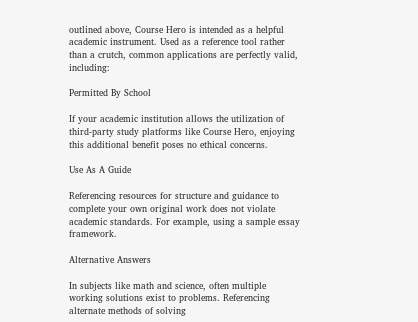outlined above, Course Hero is intended as a helpful academic instrument. Used as a reference tool rather than a crutch, common applications are perfectly valid, including:

Permitted By School

If your academic institution allows the utilization of third-party study platforms like Course Hero, enjoying this additional benefit poses no ethical concerns.

Use As A Guide

Referencing resources for structure and guidance to complete your own original work does not violate academic standards. For example, using a sample essay framework.

Alternative Answers

In subjects like math and science, often multiple working solutions exist to problems. Referencing alternate methods of solving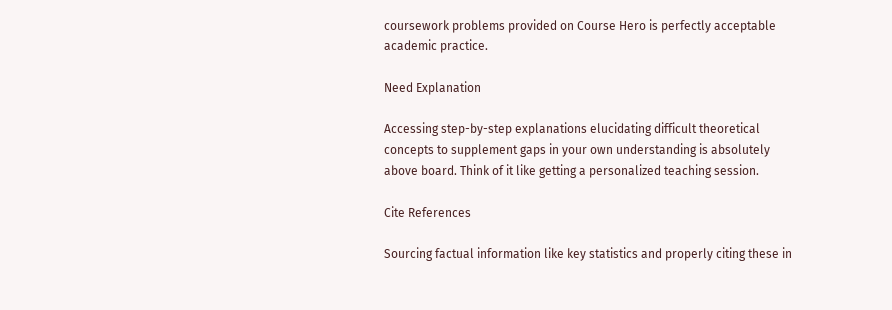coursework problems provided on Course Hero is perfectly acceptable academic practice.

Need Explanation

Accessing step-by-step explanations elucidating difficult theoretical concepts to supplement gaps in your own understanding is absolutely above board. Think of it like getting a personalized teaching session.

Cite References

Sourcing factual information like key statistics and properly citing these in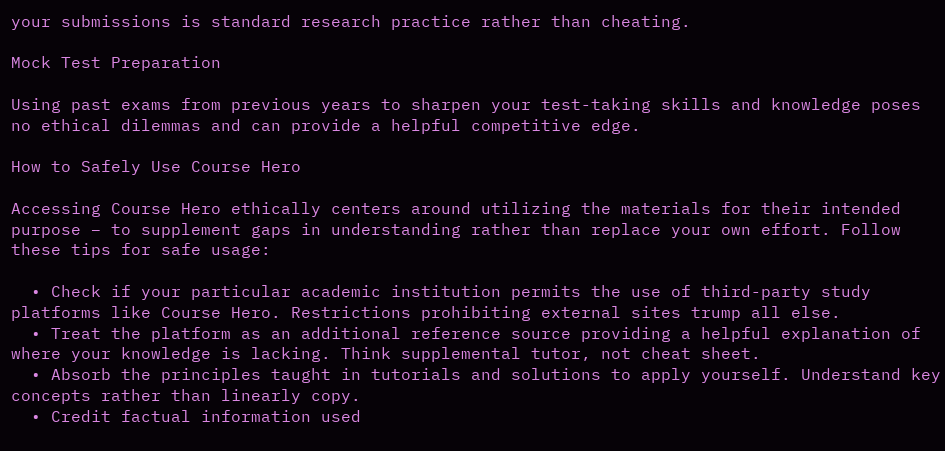your submissions is standard research practice rather than cheating.

Mock Test Preparation

Using past exams from previous years to sharpen your test-taking skills and knowledge poses no ethical dilemmas and can provide a helpful competitive edge.

How to Safely Use Course Hero

Accessing Course Hero ethically centers around utilizing the materials for their intended purpose – to supplement gaps in understanding rather than replace your own effort. Follow these tips for safe usage:

  • Check if your particular academic institution permits the use of third-party study platforms like Course Hero. Restrictions prohibiting external sites trump all else.
  • Treat the platform as an additional reference source providing a helpful explanation of where your knowledge is lacking. Think supplemental tutor, not cheat sheet.
  • Absorb the principles taught in tutorials and solutions to apply yourself. Understand key concepts rather than linearly copy.
  • Credit factual information used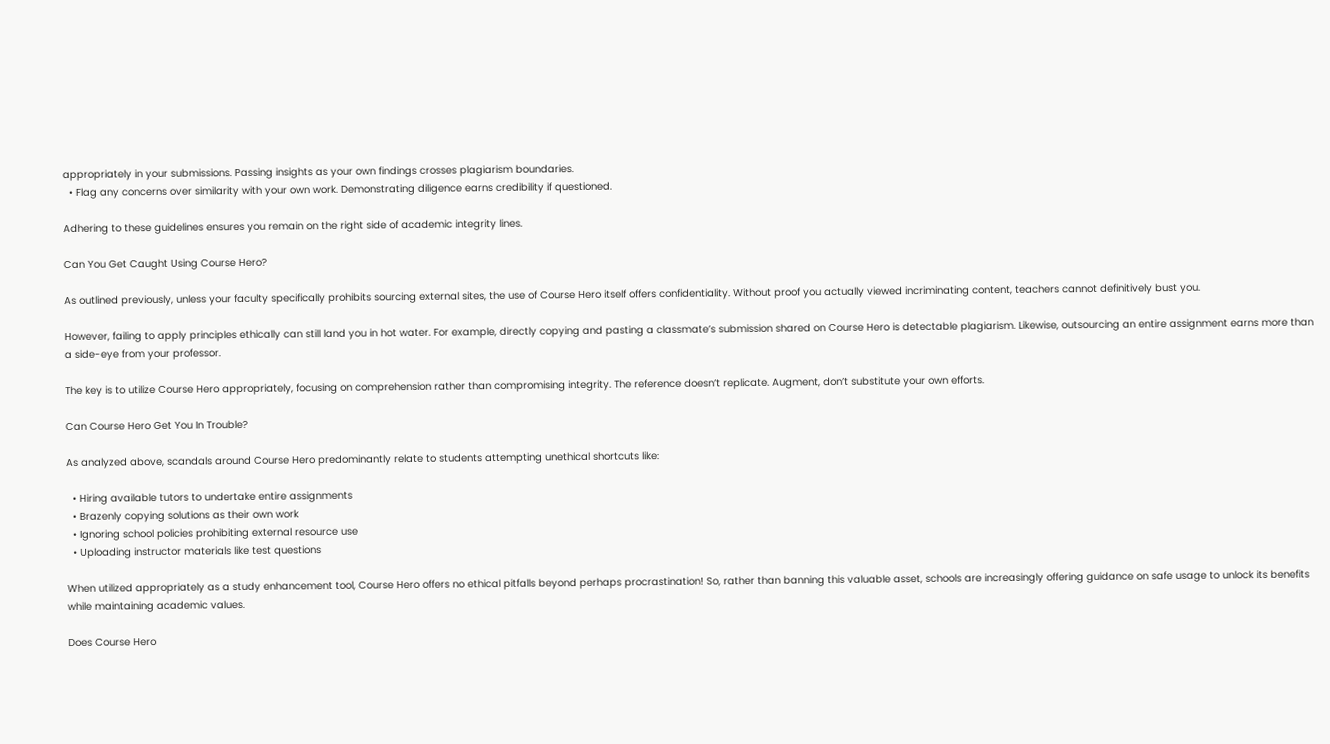appropriately in your submissions. Passing insights as your own findings crosses plagiarism boundaries.
  • Flag any concerns over similarity with your own work. Demonstrating diligence earns credibility if questioned.

Adhering to these guidelines ensures you remain on the right side of academic integrity lines.

Can You Get Caught Using Course Hero?

As outlined previously, unless your faculty specifically prohibits sourcing external sites, the use of Course Hero itself offers confidentiality. Without proof you actually viewed incriminating content, teachers cannot definitively bust you.

However, failing to apply principles ethically can still land you in hot water. For example, directly copying and pasting a classmate’s submission shared on Course Hero is detectable plagiarism. Likewise, outsourcing an entire assignment earns more than a side-eye from your professor.

The key is to utilize Course Hero appropriately, focusing on comprehension rather than compromising integrity. The reference doesn’t replicate. Augment, don’t substitute your own efforts.

Can Course Hero Get You In Trouble?

As analyzed above, scandals around Course Hero predominantly relate to students attempting unethical shortcuts like:

  • Hiring available tutors to undertake entire assignments
  • Brazenly copying solutions as their own work
  • Ignoring school policies prohibiting external resource use
  • Uploading instructor materials like test questions

When utilized appropriately as a study enhancement tool, Course Hero offers no ethical pitfalls beyond perhaps procrastination! So, rather than banning this valuable asset, schools are increasingly offering guidance on safe usage to unlock its benefits while maintaining academic values.

Does Course Hero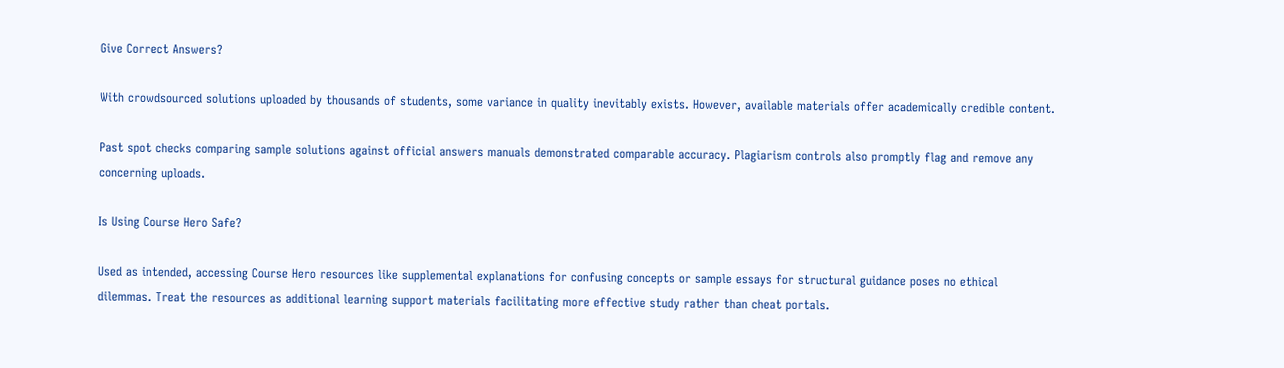Give Correct Answers?

With crowdsourced solutions uploaded by thousands of students, some variance in quality inevitably exists. However, available materials offer academically credible content.

Past spot checks comparing sample solutions against official answers manuals demonstrated comparable accuracy. Plagiarism controls also promptly flag and remove any concerning uploads.

Is Using Course Hero Safe?

Used as intended, accessing Course Hero resources like supplemental explanations for confusing concepts or sample essays for structural guidance poses no ethical dilemmas. Treat the resources as additional learning support materials facilitating more effective study rather than cheat portals.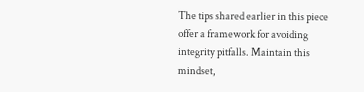The tips shared earlier in this piece offer a framework for avoiding integrity pitfalls. Maintain this mindset,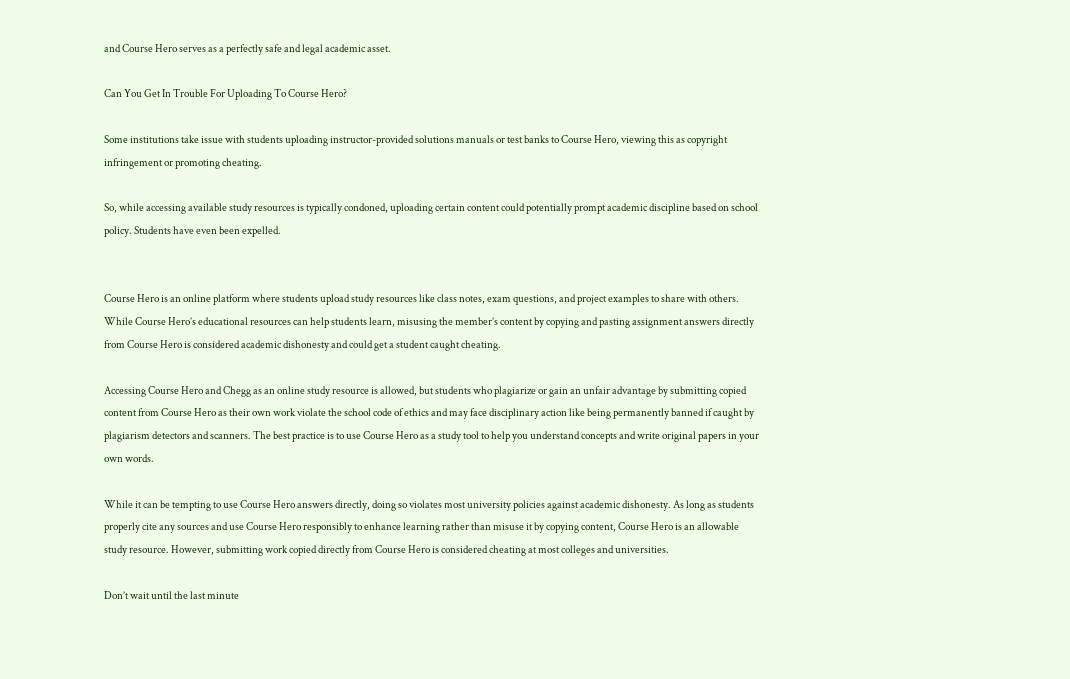and Course Hero serves as a perfectly safe and legal academic asset.

Can You Get In Trouble For Uploading To Course Hero?

Some institutions take issue with students uploading instructor-provided solutions manuals or test banks to Course Hero, viewing this as copyright infringement or promoting cheating.

So, while accessing available study resources is typically condoned, uploading certain content could potentially prompt academic discipline based on school policy. Students have even been expelled.


Course Hero is an online platform where students upload study resources like class notes, exam questions, and project examples to share with others. While Course Hero’s educational resources can help students learn, misusing the member’s content by copying and pasting assignment answers directly from Course Hero is considered academic dishonesty and could get a student caught cheating.

Accessing Course Hero and Chegg as an online study resource is allowed, but students who plagiarize or gain an unfair advantage by submitting copied content from Course Hero as their own work violate the school code of ethics and may face disciplinary action like being permanently banned if caught by plagiarism detectors and scanners. The best practice is to use Course Hero as a study tool to help you understand concepts and write original papers in your own words.

While it can be tempting to use Course Hero answers directly, doing so violates most university policies against academic dishonesty. As long as students properly cite any sources and use Course Hero responsibly to enhance learning rather than misuse it by copying content, Course Hero is an allowable study resource. However, submitting work copied directly from Course Hero is considered cheating at most colleges and universities.

Don’t wait until the last minute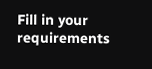Fill in your requirements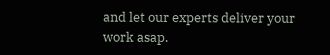and let our experts deliver your work asap.